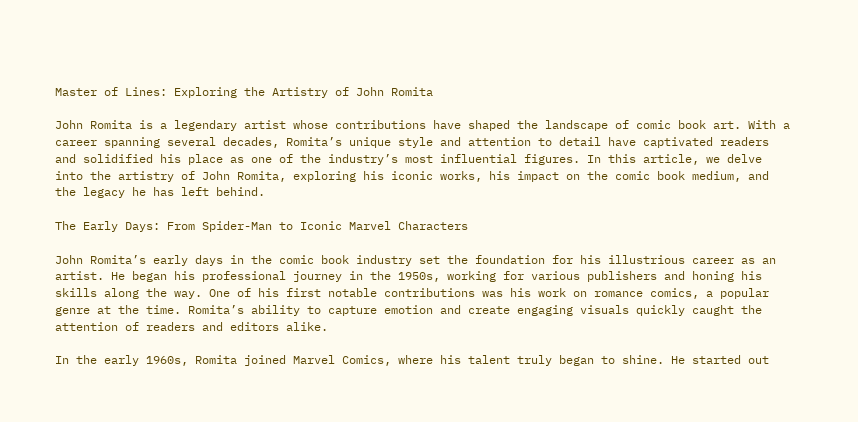Master of Lines: Exploring the Artistry of John Romita

John Romita is a legendary artist whose contributions have shaped the landscape of comic book art. With a career spanning several decades, Romita’s unique style and attention to detail have captivated readers and solidified his place as one of the industry’s most influential figures. In this article, we delve into the artistry of John Romita, exploring his iconic works, his impact on the comic book medium, and the legacy he has left behind.

The Early Days: From Spider-Man to Iconic Marvel Characters

John Romita’s early days in the comic book industry set the foundation for his illustrious career as an artist. He began his professional journey in the 1950s, working for various publishers and honing his skills along the way. One of his first notable contributions was his work on romance comics, a popular genre at the time. Romita’s ability to capture emotion and create engaging visuals quickly caught the attention of readers and editors alike.

In the early 1960s, Romita joined Marvel Comics, where his talent truly began to shine. He started out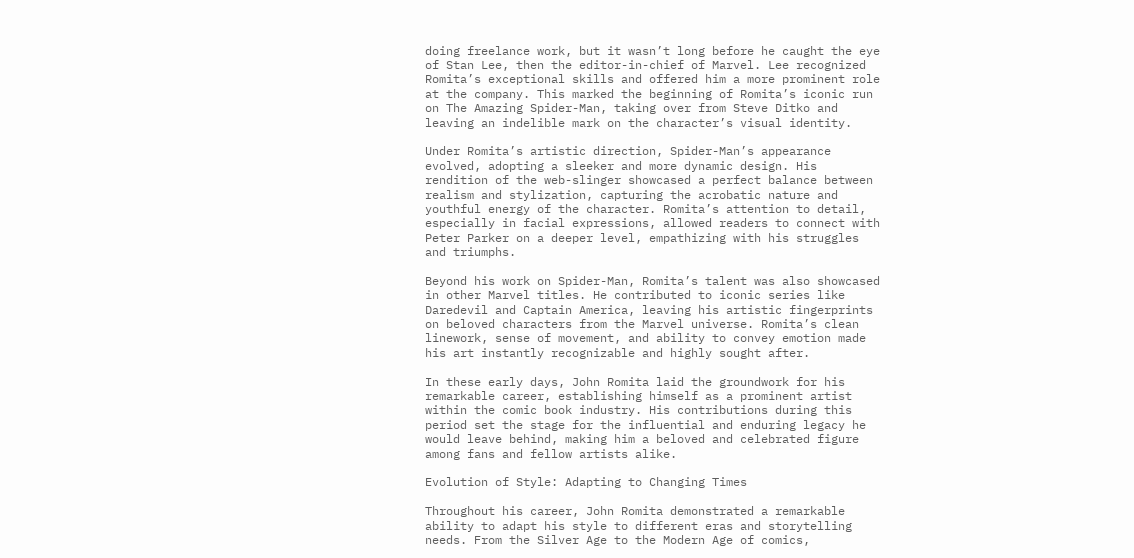doing freelance work, but it wasn’t long before he caught the eye of Stan Lee, then the editor-in-chief of Marvel. Lee recognized Romita’s exceptional skills and offered him a more prominent role at the company. This marked the beginning of Romita’s iconic run on The Amazing Spider-Man, taking over from Steve Ditko and leaving an indelible mark on the character’s visual identity.

Under Romita’s artistic direction, Spider-Man’s appearance evolved, adopting a sleeker and more dynamic design. His rendition of the web-slinger showcased a perfect balance between realism and stylization, capturing the acrobatic nature and youthful energy of the character. Romita’s attention to detail, especially in facial expressions, allowed readers to connect with Peter Parker on a deeper level, empathizing with his struggles and triumphs.

Beyond his work on Spider-Man, Romita’s talent was also showcased in other Marvel titles. He contributed to iconic series like Daredevil and Captain America, leaving his artistic fingerprints on beloved characters from the Marvel universe. Romita’s clean linework, sense of movement, and ability to convey emotion made his art instantly recognizable and highly sought after.

In these early days, John Romita laid the groundwork for his remarkable career, establishing himself as a prominent artist within the comic book industry. His contributions during this period set the stage for the influential and enduring legacy he would leave behind, making him a beloved and celebrated figure among fans and fellow artists alike.

Evolution of Style: Adapting to Changing Times

Throughout his career, John Romita demonstrated a remarkable ability to adapt his style to different eras and storytelling needs. From the Silver Age to the Modern Age of comics,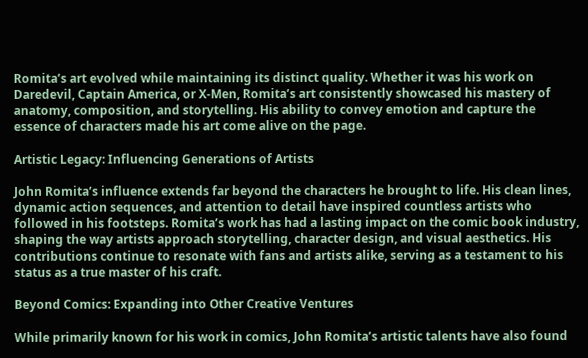Romita’s art evolved while maintaining its distinct quality. Whether it was his work on Daredevil, Captain America, or X-Men, Romita’s art consistently showcased his mastery of anatomy, composition, and storytelling. His ability to convey emotion and capture the essence of characters made his art come alive on the page.

Artistic Legacy: Influencing Generations of Artists

John Romita’s influence extends far beyond the characters he brought to life. His clean lines, dynamic action sequences, and attention to detail have inspired countless artists who followed in his footsteps. Romita’s work has had a lasting impact on the comic book industry, shaping the way artists approach storytelling, character design, and visual aesthetics. His contributions continue to resonate with fans and artists alike, serving as a testament to his status as a true master of his craft.

Beyond Comics: Expanding into Other Creative Ventures

While primarily known for his work in comics, John Romita’s artistic talents have also found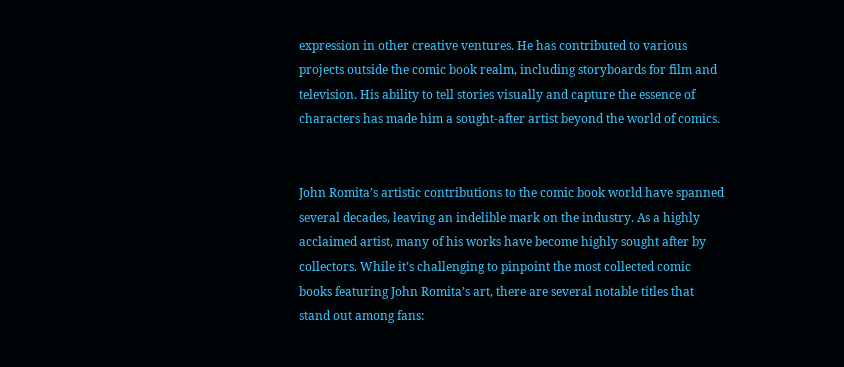expression in other creative ventures. He has contributed to various projects outside the comic book realm, including storyboards for film and television. His ability to tell stories visually and capture the essence of characters has made him a sought-after artist beyond the world of comics.


John Romita’s artistic contributions to the comic book world have spanned several decades, leaving an indelible mark on the industry. As a highly acclaimed artist, many of his works have become highly sought after by collectors. While it’s challenging to pinpoint the most collected comic books featuring John Romita’s art, there are several notable titles that stand out among fans: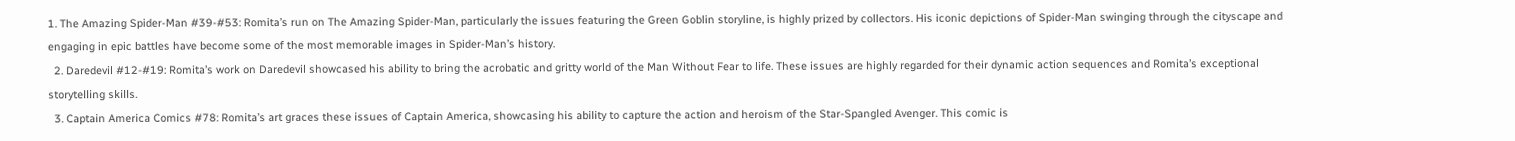1. The Amazing Spider-Man #39-#53: Romita’s run on The Amazing Spider-Man, particularly the issues featuring the Green Goblin storyline, is highly prized by collectors. His iconic depictions of Spider-Man swinging through the cityscape and engaging in epic battles have become some of the most memorable images in Spider-Man’s history.
  2. Daredevil #12-#19: Romita’s work on Daredevil showcased his ability to bring the acrobatic and gritty world of the Man Without Fear to life. These issues are highly regarded for their dynamic action sequences and Romita’s exceptional storytelling skills.
  3. Captain America Comics #78: Romita’s art graces these issues of Captain America, showcasing his ability to capture the action and heroism of the Star-Spangled Avenger. This comic is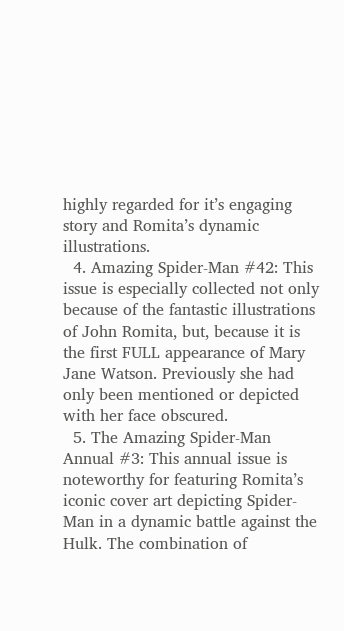highly regarded for it’s engaging story and Romita’s dynamic illustrations.
  4. Amazing Spider-Man #42: This issue is especially collected not only because of the fantastic illustrations of John Romita, but, because it is the first FULL appearance of Mary Jane Watson. Previously she had only been mentioned or depicted with her face obscured.
  5. The Amazing Spider-Man Annual #3: This annual issue is noteworthy for featuring Romita’s iconic cover art depicting Spider-Man in a dynamic battle against the Hulk. The combination of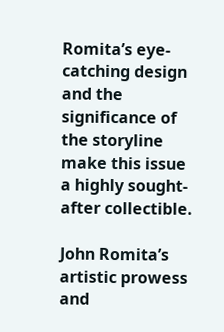Romita’s eye-catching design and the significance of the storyline make this issue a highly sought-after collectible.

John Romita’s artistic prowess and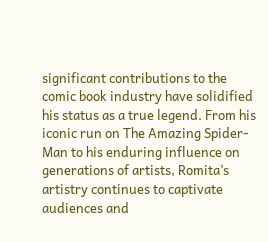significant contributions to the comic book industry have solidified his status as a true legend. From his iconic run on The Amazing Spider-Man to his enduring influence on generations of artists, Romita’s artistry continues to captivate audiences and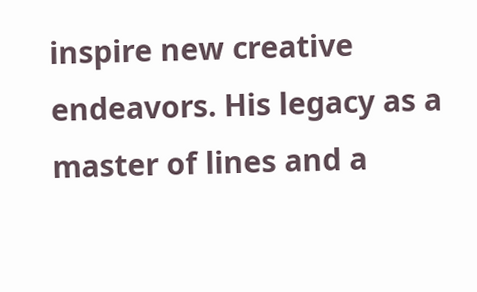inspire new creative endeavors. His legacy as a master of lines and a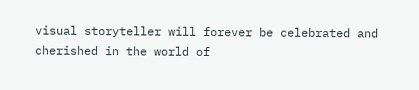visual storyteller will forever be celebrated and cherished in the world of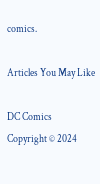comics.

Articles You May Like

DC Comics
Copyright © 2024